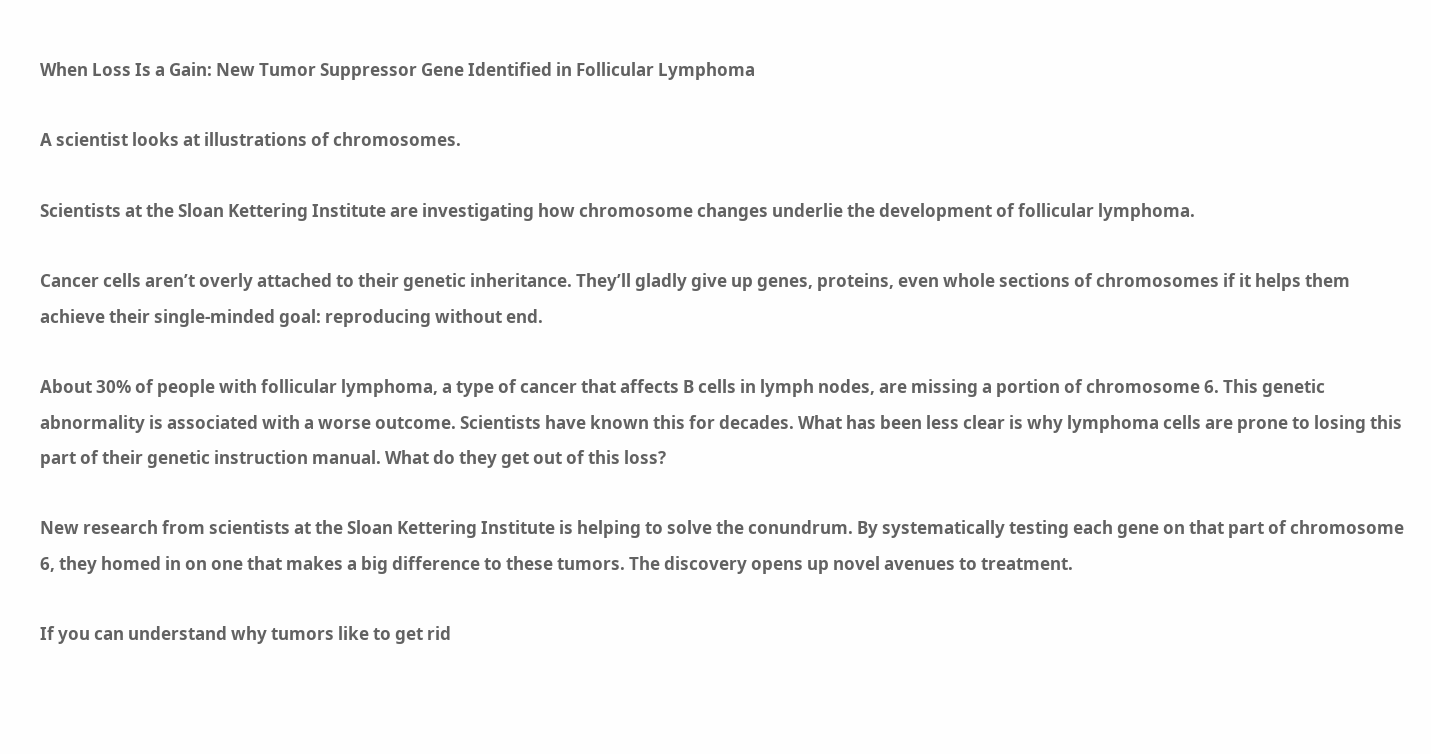When Loss Is a Gain: New Tumor Suppressor Gene Identified in Follicular Lymphoma

A scientist looks at illustrations of chromosomes.

Scientists at the Sloan Kettering Institute are investigating how chromosome changes underlie the development of follicular lymphoma.

Cancer cells aren’t overly attached to their genetic inheritance. They’ll gladly give up genes, proteins, even whole sections of chromosomes if it helps them achieve their single-minded goal: reproducing without end.

About 30% of people with follicular lymphoma, a type of cancer that affects B cells in lymph nodes, are missing a portion of chromosome 6. This genetic abnormality is associated with a worse outcome. Scientists have known this for decades. What has been less clear is why lymphoma cells are prone to losing this part of their genetic instruction manual. What do they get out of this loss?

New research from scientists at the Sloan Kettering Institute is helping to solve the conundrum. By systematically testing each gene on that part of chromosome 6, they homed in on one that makes a big difference to these tumors. The discovery opens up novel avenues to treatment.

If you can understand why tumors like to get rid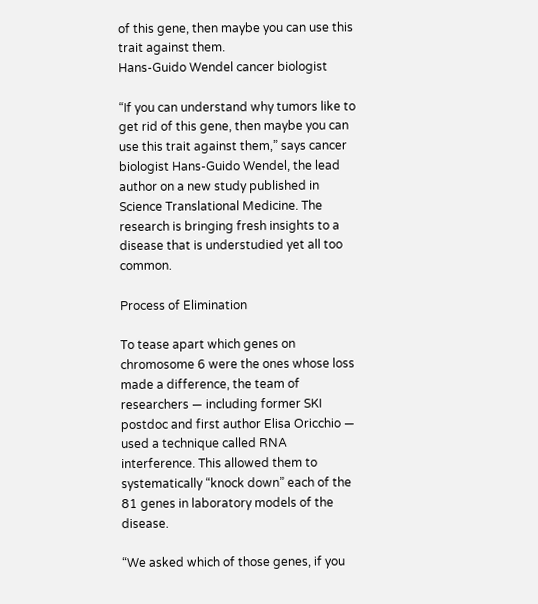of this gene, then maybe you can use this trait against them.
Hans-Guido Wendel cancer biologist

“If you can understand why tumors like to get rid of this gene, then maybe you can use this trait against them,” says cancer biologist Hans-Guido Wendel, the lead author on a new study published in Science Translational Medicine. The research is bringing fresh insights to a disease that is understudied yet all too common.

Process of Elimination

To tease apart which genes on chromosome 6 were the ones whose loss made a difference, the team of researchers — including former SKI postdoc and first author Elisa Oricchio — used a technique called RNA interference. This allowed them to systematically “knock down” each of the 81 genes in laboratory models of the disease.

“We asked which of those genes, if you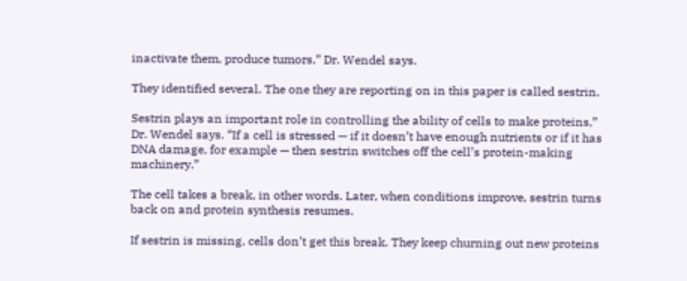inactivate them, produce tumors,” Dr. Wendel says.

They identified several. The one they are reporting on in this paper is called sestrin.

Sestrin plays an important role in controlling the ability of cells to make proteins,” Dr. Wendel says. “If a cell is stressed — if it doesn’t have enough nutrients or if it has DNA damage, for example — then sestrin switches off the cell’s protein-making machinery.”

The cell takes a break, in other words. Later, when conditions improve, sestrin turns back on and protein synthesis resumes.

If sestrin is missing, cells don’t get this break. They keep churning out new proteins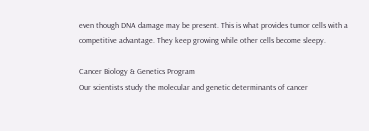even though DNA damage may be present. This is what provides tumor cells with a competitive advantage. They keep growing while other cells become sleepy.

Cancer Biology & Genetics Program
Our scientists study the molecular and genetic determinants of cancer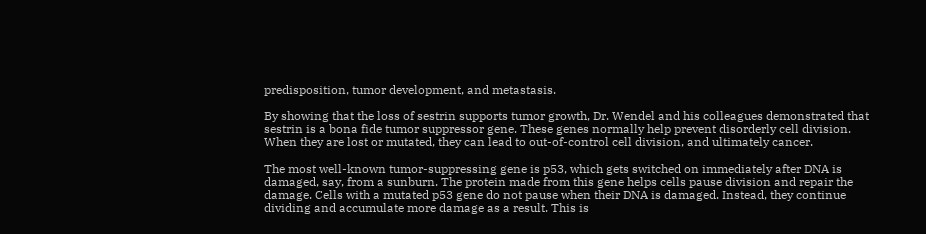predisposition, tumor development, and metastasis.

By showing that the loss of sestrin supports tumor growth, Dr. Wendel and his colleagues demonstrated that sestrin is a bona fide tumor suppressor gene. These genes normally help prevent disorderly cell division. When they are lost or mutated, they can lead to out-of-control cell division, and ultimately cancer.

The most well-known tumor-suppressing gene is p53, which gets switched on immediately after DNA is damaged, say, from a sunburn. The protein made from this gene helps cells pause division and repair the damage. Cells with a mutated p53 gene do not pause when their DNA is damaged. Instead, they continue dividing and accumulate more damage as a result. This is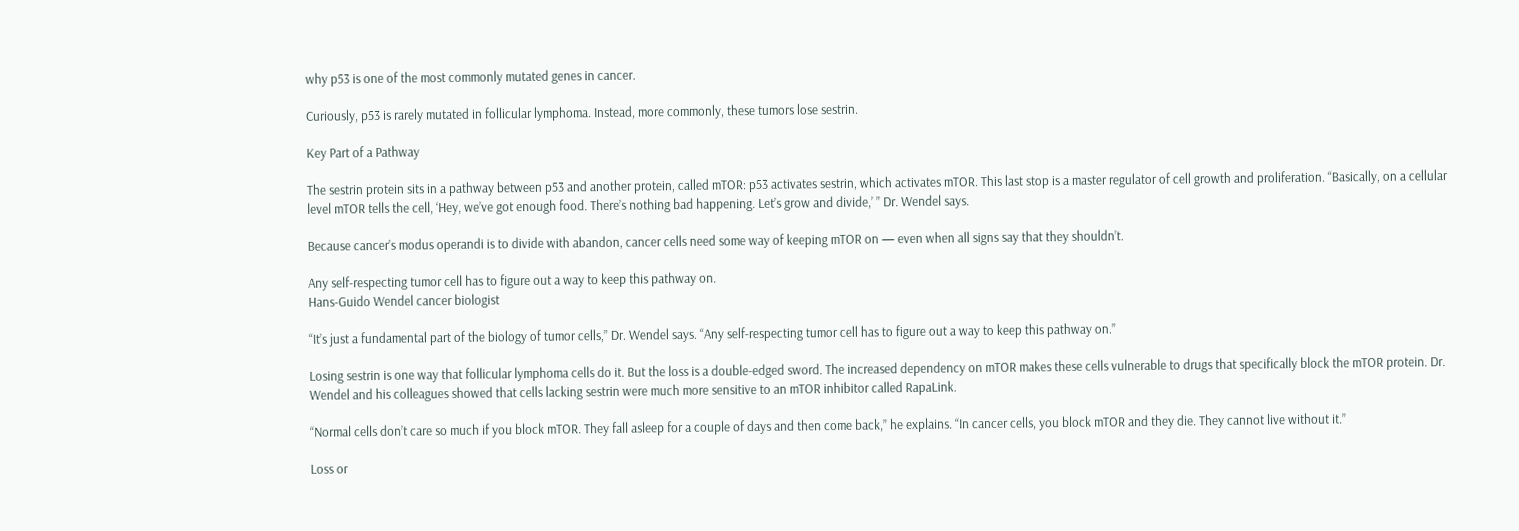why p53 is one of the most commonly mutated genes in cancer.

Curiously, p53 is rarely mutated in follicular lymphoma. Instead, more commonly, these tumors lose sestrin.

Key Part of a Pathway

The sestrin protein sits in a pathway between p53 and another protein, called mTOR: p53 activates sestrin, which activates mTOR. This last stop is a master regulator of cell growth and proliferation. “Basically, on a cellular level mTOR tells the cell, ‘Hey, we’ve got enough food. There’s nothing bad happening. Let’s grow and divide,’ ” Dr. Wendel says.

Because cancer’s modus operandi is to divide with abandon, cancer cells need some way of keeping mTOR on — even when all signs say that they shouldn’t.

Any self-respecting tumor cell has to figure out a way to keep this pathway on.
Hans-Guido Wendel cancer biologist

“It’s just a fundamental part of the biology of tumor cells,” Dr. Wendel says. “Any self-respecting tumor cell has to figure out a way to keep this pathway on.”

Losing sestrin is one way that follicular lymphoma cells do it. But the loss is a double-edged sword. The increased dependency on mTOR makes these cells vulnerable to drugs that specifically block the mTOR protein. Dr. Wendel and his colleagues showed that cells lacking sestrin were much more sensitive to an mTOR inhibitor called RapaLink.

“Normal cells don’t care so much if you block mTOR. They fall asleep for a couple of days and then come back,” he explains. “In cancer cells, you block mTOR and they die. They cannot live without it.”

Loss or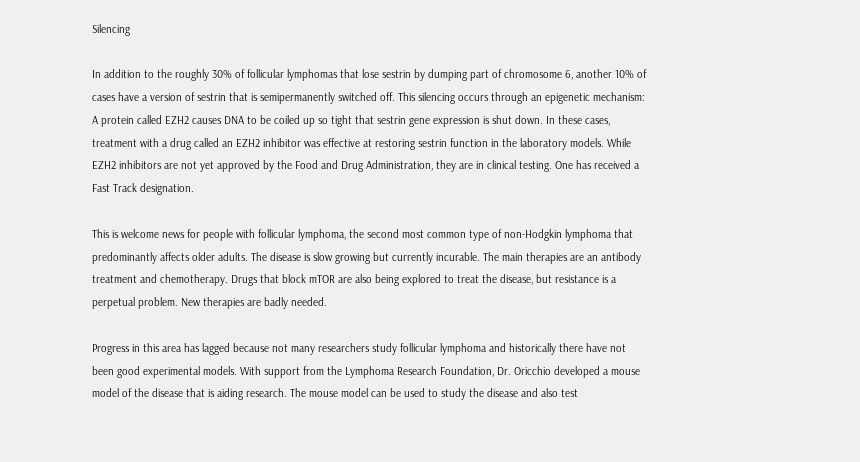Silencing

In addition to the roughly 30% of follicular lymphomas that lose sestrin by dumping part of chromosome 6, another 10% of cases have a version of sestrin that is semipermanently switched off. This silencing occurs through an epigenetic mechanism: A protein called EZH2 causes DNA to be coiled up so tight that sestrin gene expression is shut down. In these cases, treatment with a drug called an EZH2 inhibitor was effective at restoring sestrin function in the laboratory models. While EZH2 inhibitors are not yet approved by the Food and Drug Administration, they are in clinical testing. One has received a Fast Track designation.

This is welcome news for people with follicular lymphoma, the second most common type of non-Hodgkin lymphoma that predominantly affects older adults. The disease is slow growing but currently incurable. The main therapies are an antibody treatment and chemotherapy. Drugs that block mTOR are also being explored to treat the disease, but resistance is a perpetual problem. New therapies are badly needed.

Progress in this area has lagged because not many researchers study follicular lymphoma and historically there have not been good experimental models. With support from the Lymphoma Research Foundation, Dr. Oricchio developed a mouse model of the disease that is aiding research. The mouse model can be used to study the disease and also test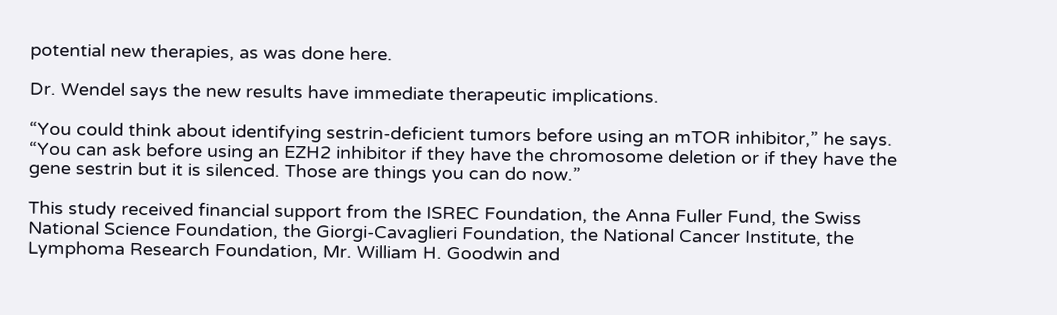potential new therapies, as was done here.

Dr. Wendel says the new results have immediate therapeutic implications.

“You could think about identifying sestrin-deficient tumors before using an mTOR inhibitor,” he says. “You can ask before using an EZH2 inhibitor if they have the chromosome deletion or if they have the gene sestrin but it is silenced. Those are things you can do now.”

This study received financial support from the ISREC Foundation, the Anna Fuller Fund, the Swiss National Science Foundation, the Giorgi-Cavaglieri Foundation, the National Cancer Institute, the Lymphoma Research Foundation, Mr. William H. Goodwin and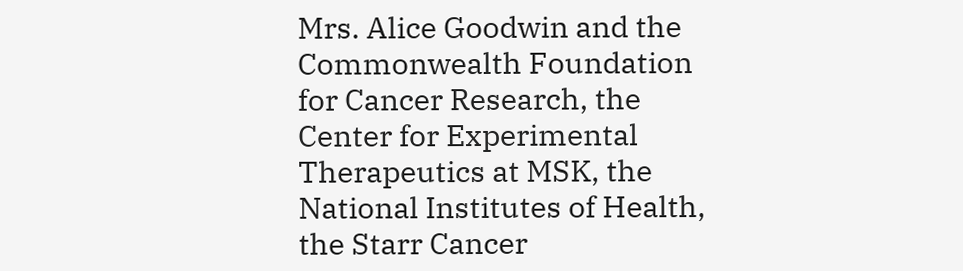Mrs. Alice Goodwin and the Commonwealth Foundation for Cancer Research, the Center for Experimental Therapeutics at MSK, the National Institutes of Health, the Starr Cancer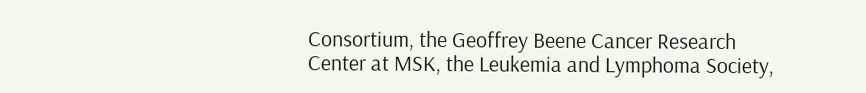Consortium, the Geoffrey Beene Cancer Research Center at MSK, the Leukemia and Lymphoma Society,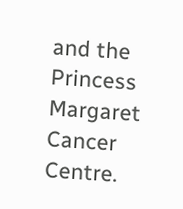and the Princess Margaret Cancer Centre.